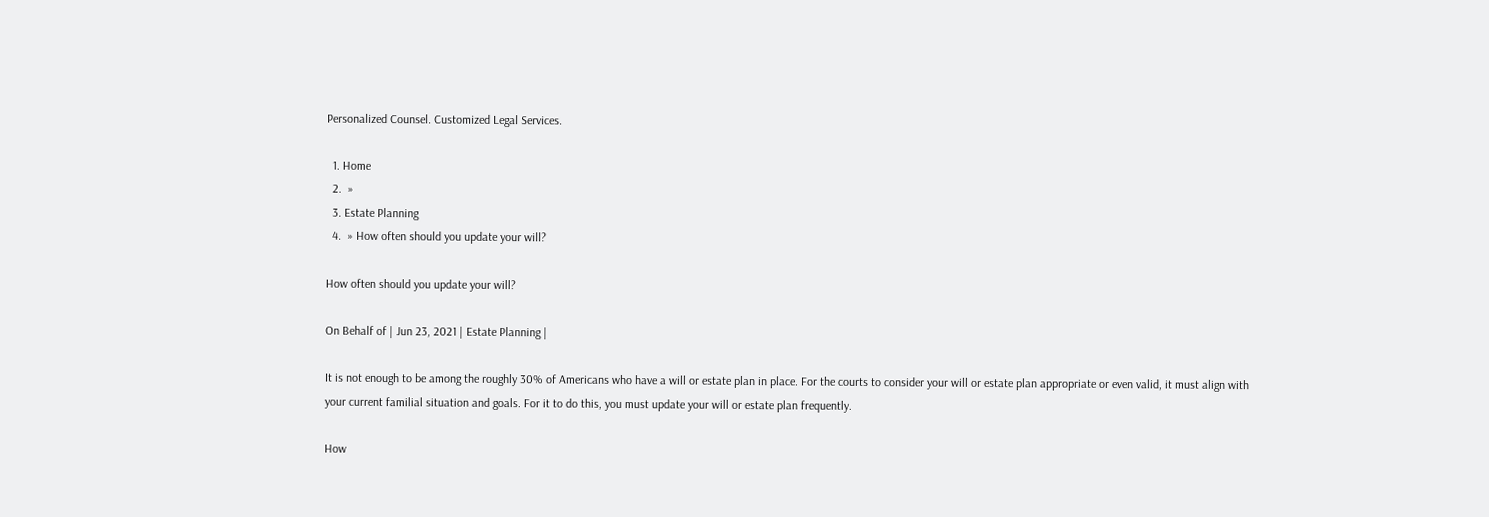Personalized Counsel. Customized Legal Services.

  1. Home
  2.  »
  3. Estate Planning
  4.  » How often should you update your will?

How often should you update your will?

On Behalf of | Jun 23, 2021 | Estate Planning |

It is not enough to be among the roughly 30% of Americans who have a will or estate plan in place. For the courts to consider your will or estate plan appropriate or even valid, it must align with your current familial situation and goals. For it to do this, you must update your will or estate plan frequently.

How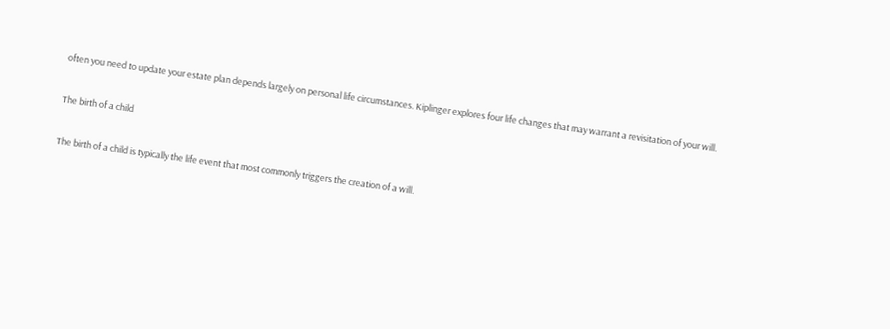often you need to update your estate plan depends largely on personal life circumstances. Kiplinger explores four life changes that may warrant a revisitation of your will.

The birth of a child

The birth of a child is typically the life event that most commonly triggers the creation of a will.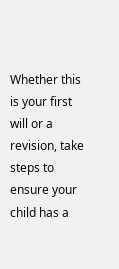Whether this is your first will or a revision, take steps to ensure your child has a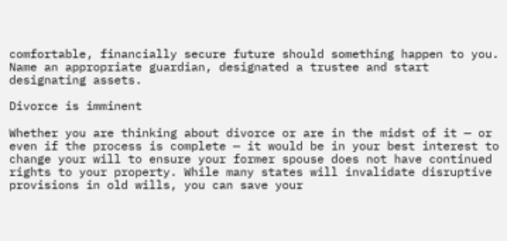comfortable, financially secure future should something happen to you. Name an appropriate guardian, designated a trustee and start designating assets.

Divorce is imminent

Whether you are thinking about divorce or are in the midst of it — or even if the process is complete — it would be in your best interest to change your will to ensure your former spouse does not have continued rights to your property. While many states will invalidate disruptive provisions in old wills, you can save your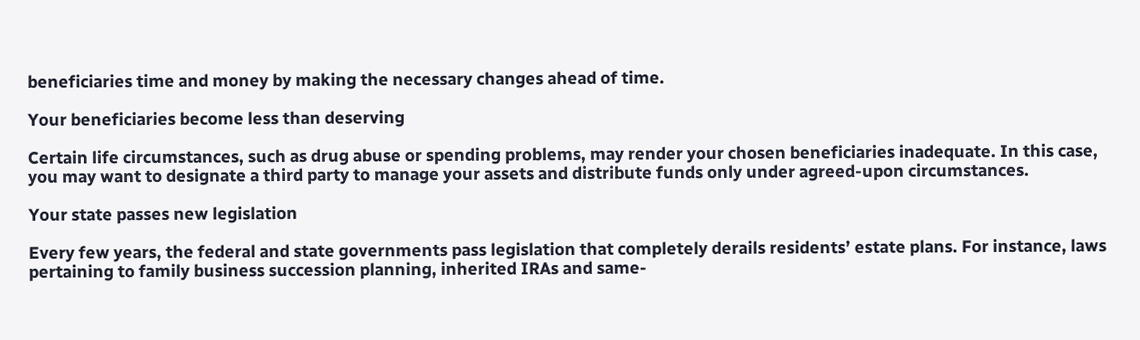beneficiaries time and money by making the necessary changes ahead of time.

Your beneficiaries become less than deserving

Certain life circumstances, such as drug abuse or spending problems, may render your chosen beneficiaries inadequate. In this case, you may want to designate a third party to manage your assets and distribute funds only under agreed-upon circumstances.

Your state passes new legislation

Every few years, the federal and state governments pass legislation that completely derails residents’ estate plans. For instance, laws pertaining to family business succession planning, inherited IRAs and same-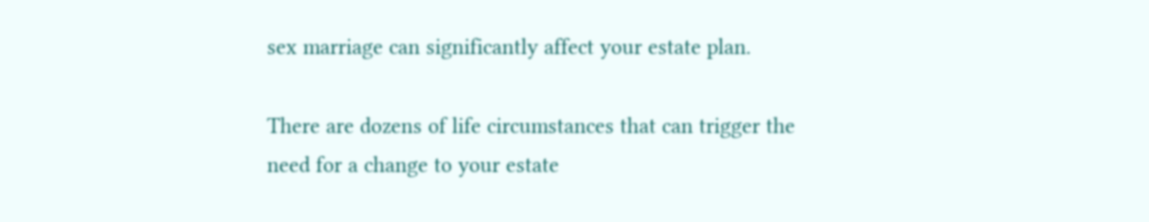sex marriage can significantly affect your estate plan.

There are dozens of life circumstances that can trigger the need for a change to your estate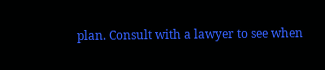plan. Consult with a lawyer to see when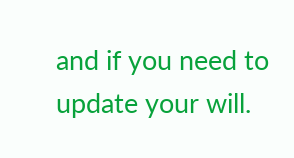and if you need to update your will.